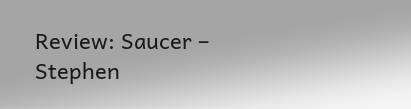Review: Saucer – Stephen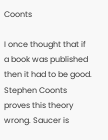Coonts

I once thought that if a book was published then it had to be good. Stephen Coonts proves this theory wrong. Saucer is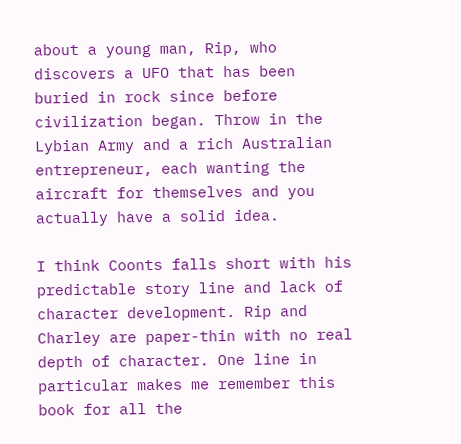about a young man, Rip, who discovers a UFO that has been buried in rock since before civilization began. Throw in the Lybian Army and a rich Australian entrepreneur, each wanting the aircraft for themselves and you actually have a solid idea.

I think Coonts falls short with his predictable story line and lack of character development. Rip and Charley are paper-thin with no real depth of character. One line in particular makes me remember this book for all the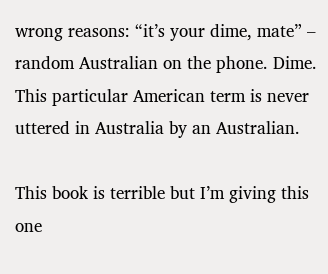wrong reasons: “it’s your dime, mate” – random Australian on the phone. Dime. This particular American term is never uttered in Australia by an Australian.

This book is terrible but I’m giving this one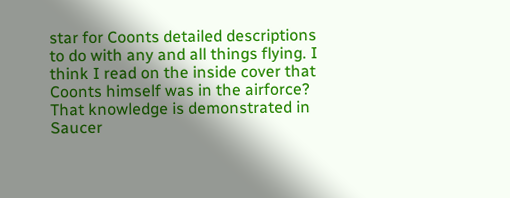star for Coonts detailed descriptions to do with any and all things flying. I think I read on the inside cover that Coonts himself was in the airforce? That knowledge is demonstrated in Saucer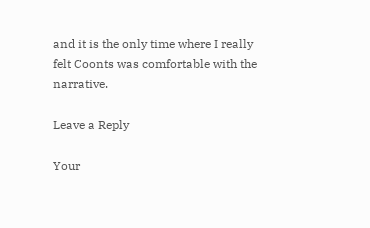and it is the only time where I really felt Coonts was comfortable with the narrative.

Leave a Reply

Your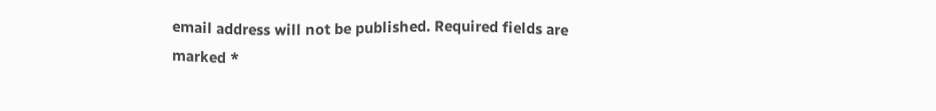email address will not be published. Required fields are marked *